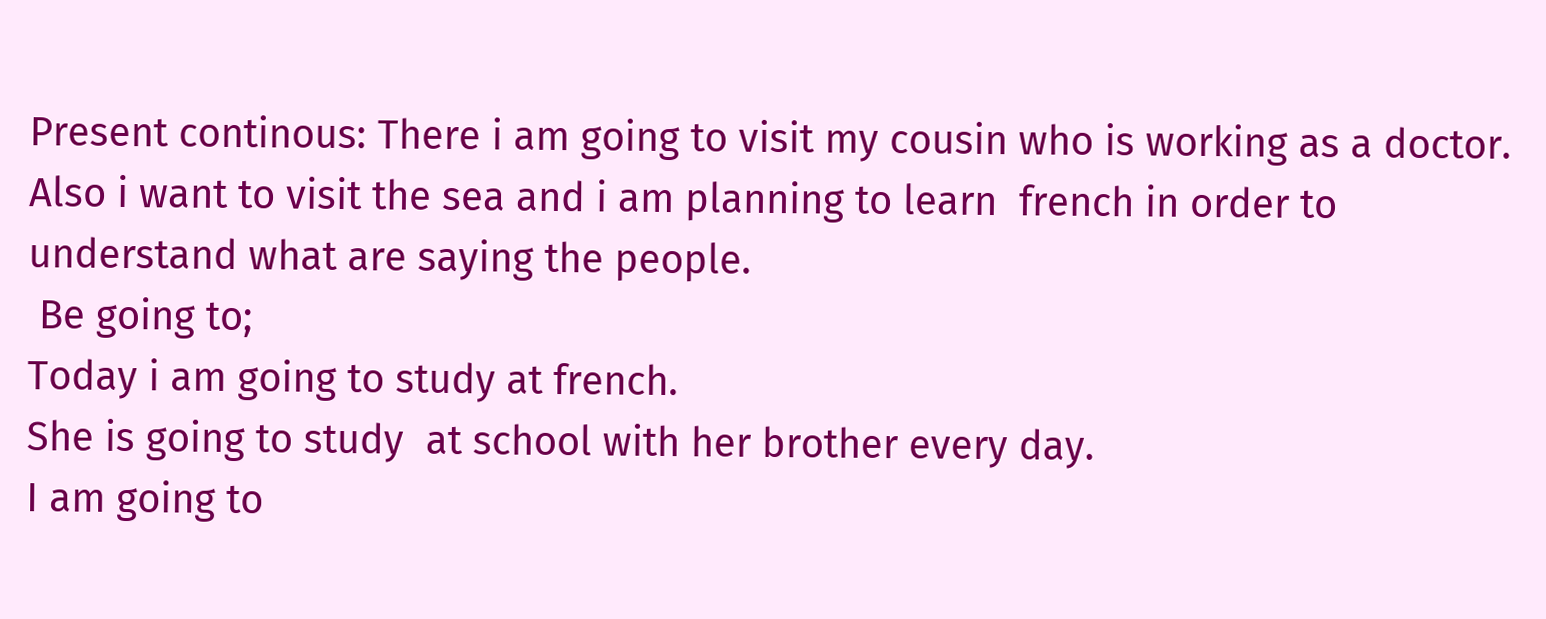Present continous: There i am going to visit my cousin who is working as a doctor.
Also i want to visit the sea and i am planning to learn  french in order to understand what are saying the people.
 Be going to;
Today i am going to study at french.
She is going to study  at school with her brother every day.
I am going to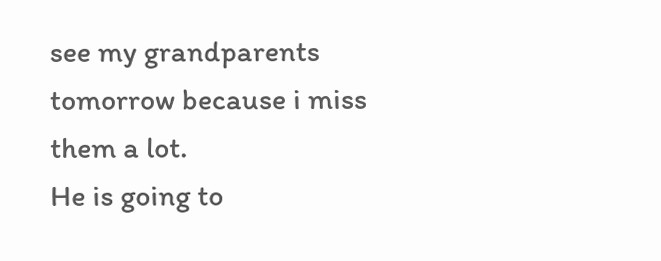see my grandparents tomorrow because i miss them a lot.
He is going to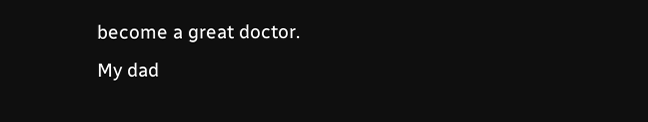become a great doctor.
My dad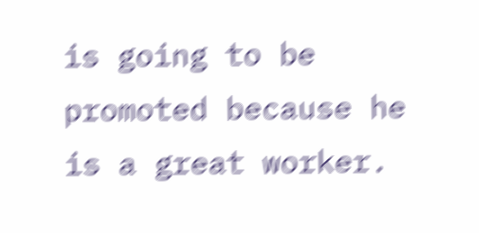is going to be promoted because he is a great worker.